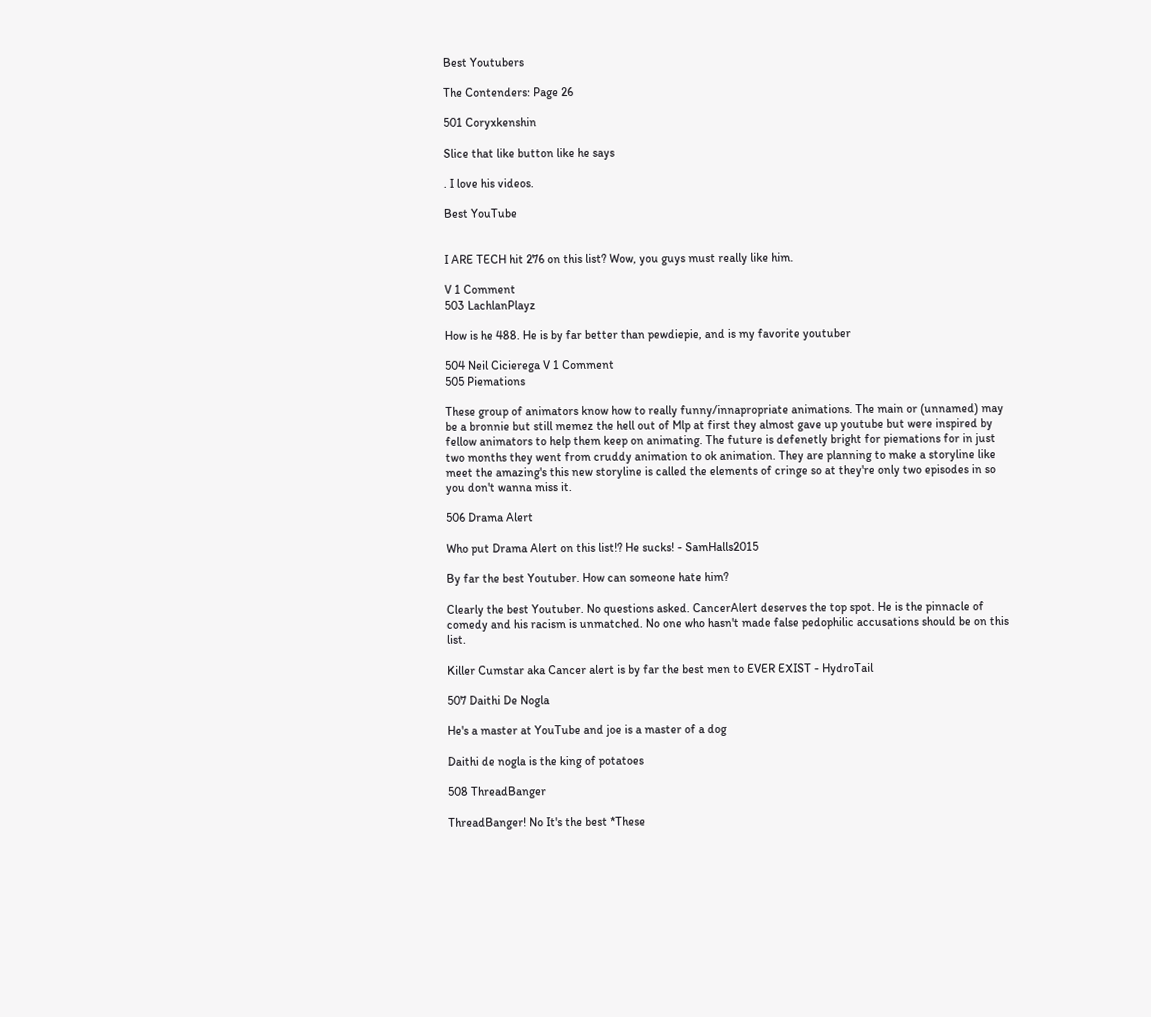Best Youtubers

The Contenders: Page 26

501 Coryxkenshin

Slice that like button like he says

. I love his videos.

Best YouTube


I ARE TECH hit 276 on this list? Wow, you guys must really like him.

V 1 Comment
503 LachlanPlayz

How is he 488. He is by far better than pewdiepie, and is my favorite youtuber

504 Neil Cicierega V 1 Comment
505 Piemations

These group of animators know how to really funny/innapropriate animations. The main or (unnamed) may be a bronnie but still memez the hell out of Mlp at first they almost gave up youtube but were inspired by fellow animators to help them keep on animating. The future is defenetly bright for piemations for in just two months they went from cruddy animation to ok animation. They are planning to make a storyline like meet the amazing's this new storyline is called the elements of cringe so at they're only two episodes in so you don't wanna miss it.

506 Drama Alert

Who put Drama Alert on this list!? He sucks! - SamHalls2015

By far the best Youtuber. How can someone hate him?

Clearly the best Youtuber. No questions asked. CancerAlert deserves the top spot. He is the pinnacle of comedy and his racism is unmatched. No one who hasn't made false pedophilic accusations should be on this list.

Killer Cumstar aka Cancer alert is by far the best men to EVER EXIST - HydroTail

507 Daithi De Nogla

He's a master at YouTube and joe is a master of a dog

Daithi de nogla is the king of potatoes

508 ThreadBanger

ThreadBanger! No It's the best *These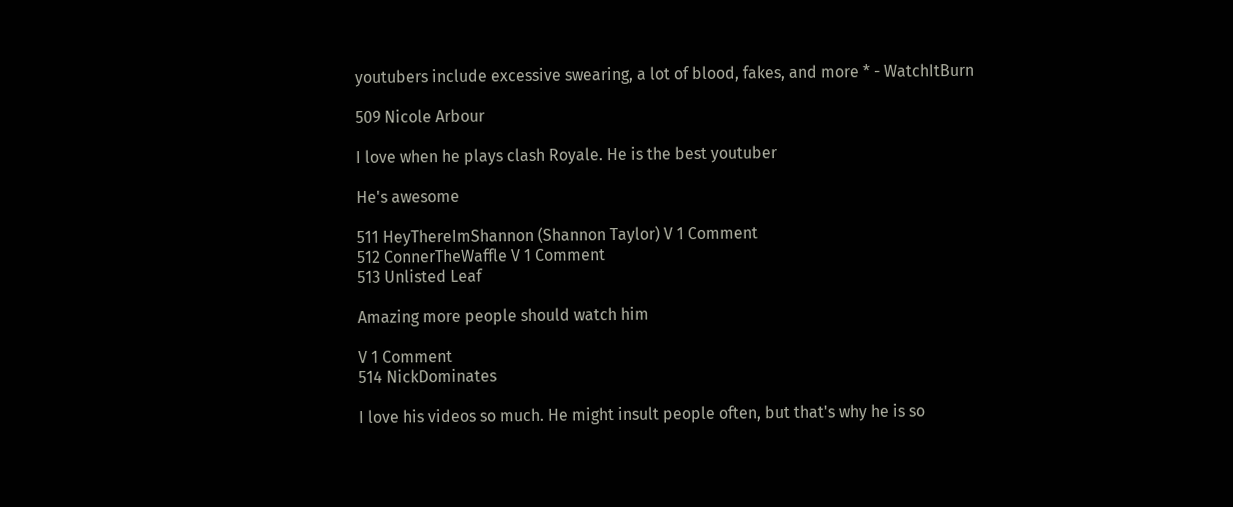youtubers include excessive swearing, a lot of blood, fakes, and more * - WatchItBurn

509 Nicole Arbour

I love when he plays clash Royale. He is the best youtuber

He's awesome

511 HeyThereImShannon (Shannon Taylor) V 1 Comment
512 ConnerTheWaffle V 1 Comment
513 Unlisted Leaf

Amazing more people should watch him

V 1 Comment
514 NickDominates

I love his videos so much. He might insult people often, but that's why he is so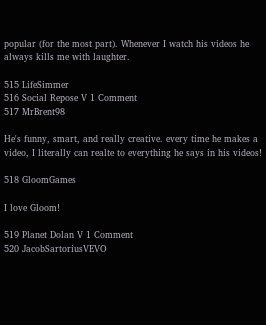popular (for the most part). Whenever I watch his videos he always kills me with laughter.

515 LifeSimmer
516 Social Repose V 1 Comment
517 MrBrent98

He's funny, smart, and really creative. every time he makes a video, I literally can realte to everything he says in his videos!

518 GloomGames

I love Gloom!

519 Planet Dolan V 1 Comment
520 JacobSartoriusVEVO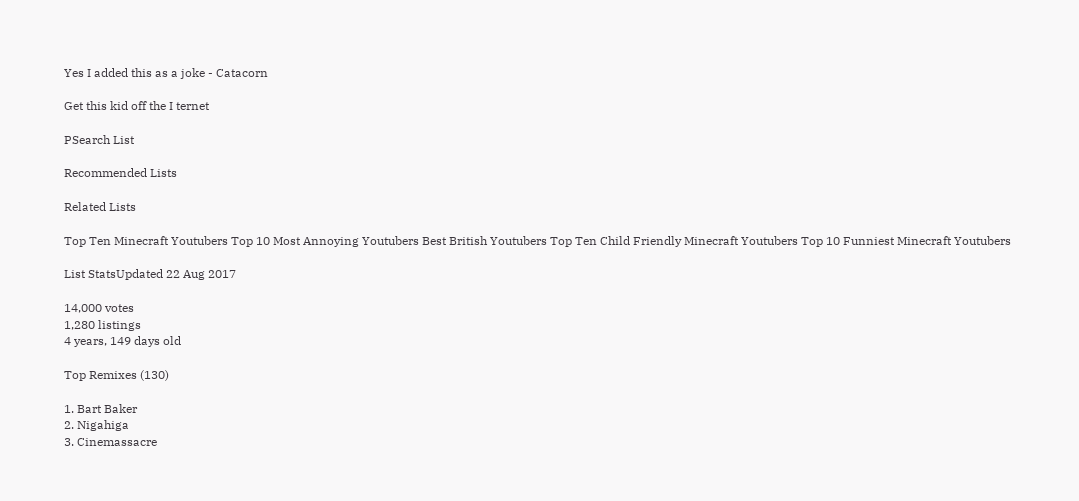Yes I added this as a joke - Catacorn

Get this kid off the I ternet

PSearch List

Recommended Lists

Related Lists

Top Ten Minecraft Youtubers Top 10 Most Annoying Youtubers Best British Youtubers Top Ten Child Friendly Minecraft Youtubers Top 10 Funniest Minecraft Youtubers

List StatsUpdated 22 Aug 2017

14,000 votes
1,280 listings
4 years, 149 days old

Top Remixes (130)

1. Bart Baker
2. Nigahiga
3. Cinemassacre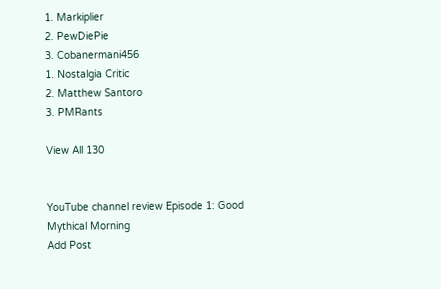1. Markiplier
2. PewDiePie
3. Cobanermani456
1. Nostalgia Critic
2. Matthew Santoro
3. PMRants

View All 130


YouTube channel review Episode 1: Good Mythical Morning
Add Post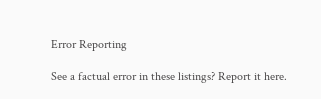Error Reporting

See a factual error in these listings? Report it here.